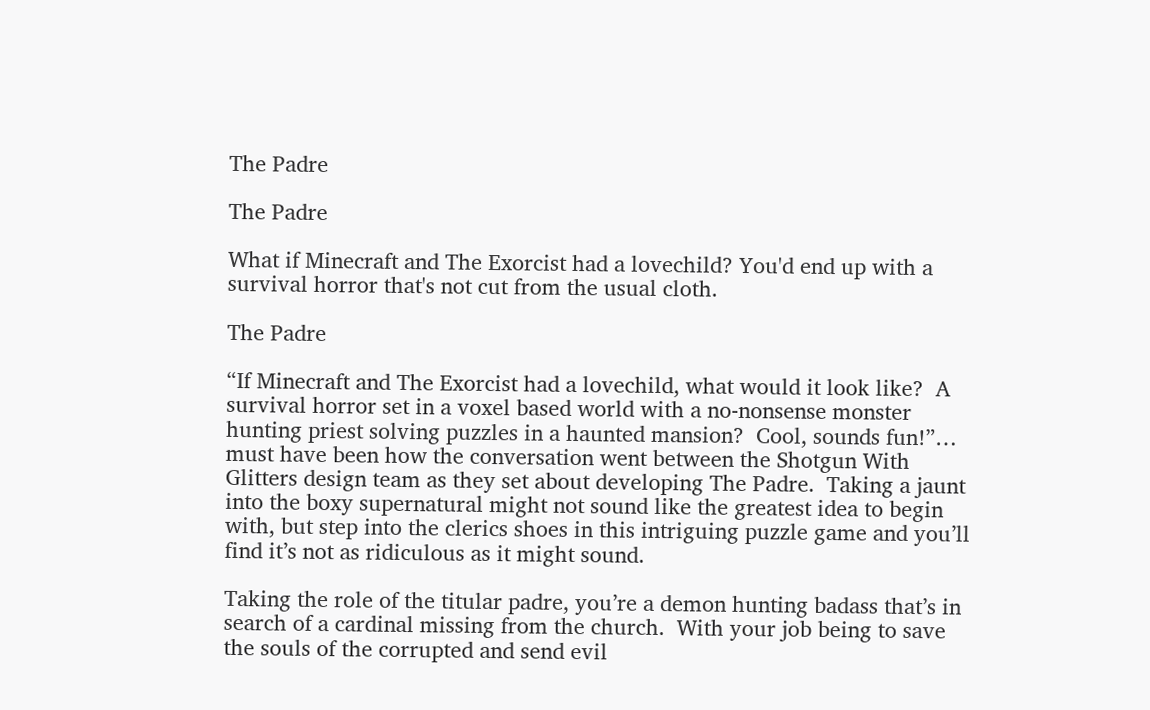The Padre

The Padre

What if Minecraft and The Exorcist had a lovechild? You'd end up with a survival horror that's not cut from the usual cloth.

The Padre

“If Minecraft and The Exorcist had a lovechild, what would it look like?  A survival horror set in a voxel based world with a no-nonsense monster hunting priest solving puzzles in a haunted mansion?  Cool, sounds fun!”… must have been how the conversation went between the Shotgun With Glitters design team as they set about developing The Padre.  Taking a jaunt into the boxy supernatural might not sound like the greatest idea to begin with, but step into the clerics shoes in this intriguing puzzle game and you’ll find it’s not as ridiculous as it might sound.

Taking the role of the titular padre, you’re a demon hunting badass that’s in search of a cardinal missing from the church.  With your job being to save the souls of the corrupted and send evil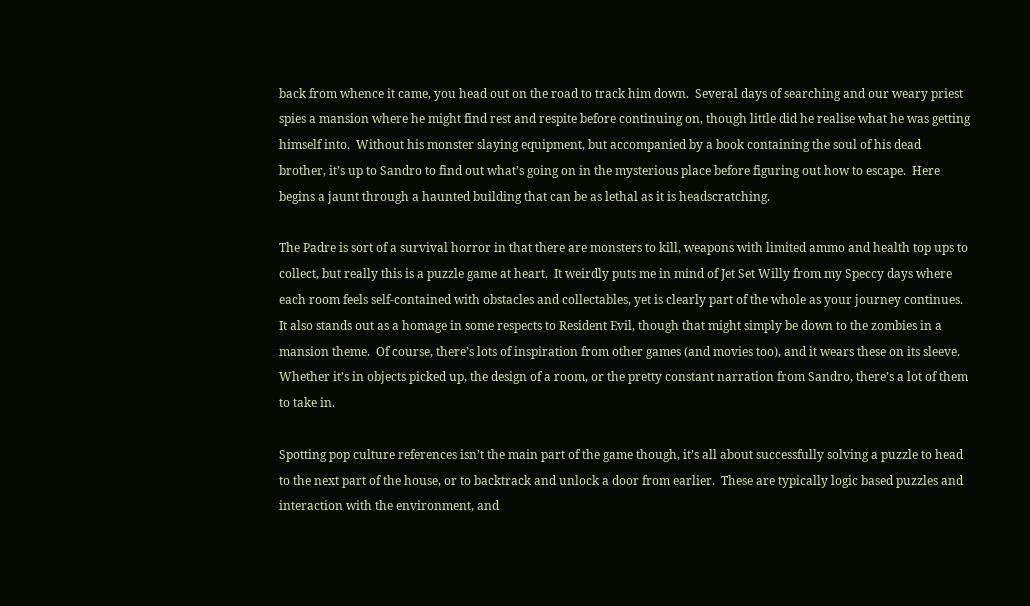back from whence it came, you head out on the road to track him down.  Several days of searching and our weary priest spies a mansion where he might find rest and respite before continuing on, though little did he realise what he was getting himself into.  Without his monster slaying equipment, but accompanied by a book containing the soul of his dead brother, it’s up to Sandro to find out what’s going on in the mysterious place before figuring out how to escape.  Here begins a jaunt through a haunted building that can be as lethal as it is headscratching.

The Padre is sort of a survival horror in that there are monsters to kill, weapons with limited ammo and health top ups to collect, but really this is a puzzle game at heart.  It weirdly puts me in mind of Jet Set Willy from my Speccy days where each room feels self-contained with obstacles and collectables, yet is clearly part of the whole as your journey continues.  It also stands out as a homage in some respects to Resident Evil, though that might simply be down to the zombies in a mansion theme.  Of course, there’s lots of inspiration from other games (and movies too), and it wears these on its sleeve.  Whether it’s in objects picked up, the design of a room, or the pretty constant narration from Sandro, there’s a lot of them to take in.

Spotting pop culture references isn’t the main part of the game though, it’s all about successfully solving a puzzle to head to the next part of the house, or to backtrack and unlock a door from earlier.  These are typically logic based puzzles and interaction with the environment, and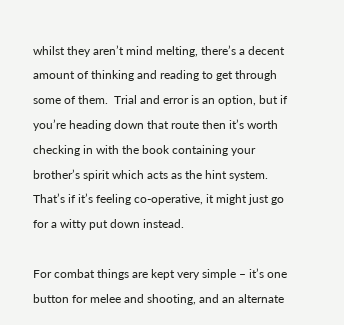whilst they aren’t mind melting, there’s a decent amount of thinking and reading to get through some of them.  Trial and error is an option, but if you’re heading down that route then it’s worth checking in with the book containing your brother’s spirit which acts as the hint system.  That’s if it’s feeling co-operative, it might just go for a witty put down instead.

For combat things are kept very simple – it’s one button for melee and shooting, and an alternate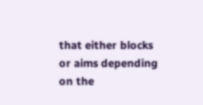that either blocks or aims depending on the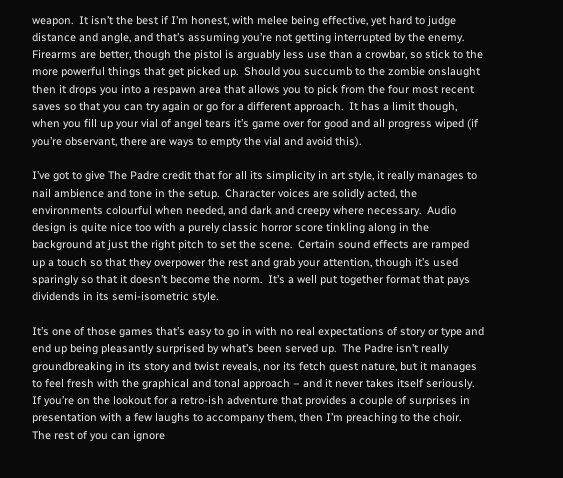weapon.  It isn’t the best if I’m honest, with melee being effective, yet hard to judge distance and angle, and that’s assuming you’re not getting interrupted by the enemy.  Firearms are better, though the pistol is arguably less use than a crowbar, so stick to the more powerful things that get picked up.  Should you succumb to the zombie onslaught then it drops you into a respawn area that allows you to pick from the four most recent saves so that you can try again or go for a different approach.  It has a limit though, when you fill up your vial of angel tears it’s game over for good and all progress wiped (if you’re observant, there are ways to empty the vial and avoid this).

I’ve got to give The Padre credit that for all its simplicity in art style, it really manages to nail ambience and tone in the setup.  Character voices are solidly acted, the environments colourful when needed, and dark and creepy where necessary.  Audio design is quite nice too with a purely classic horror score tinkling along in the background at just the right pitch to set the scene.  Certain sound effects are ramped up a touch so that they overpower the rest and grab your attention, though it’s used sparingly so that it doesn’t become the norm.  It’s a well put together format that pays dividends in its semi-isometric style.

It’s one of those games that’s easy to go in with no real expectations of story or type and end up being pleasantly surprised by what’s been served up.  The Padre isn’t really groundbreaking in its story and twist reveals, nor its fetch quest nature, but it manages to feel fresh with the graphical and tonal approach – and it never takes itself seriously.  If you’re on the lookout for a retro-ish adventure that provides a couple of surprises in presentation with a few laughs to accompany them, then I’m preaching to the choir.  The rest of you can ignore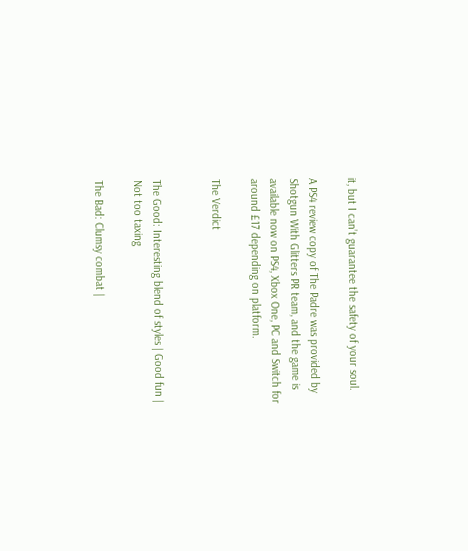it, but I can’t guarantee the safety of your soul.

A PS4 review copy of The Padre was provided by Shotgun With Glitters PR team, and the game is available now on PS4, Xbox One, PC and Switch for around £17 depending on platform.

The Verdict


The Good: Interesting blend of styles | Good fun | Not too taxing

The Bad: Clumsy combat |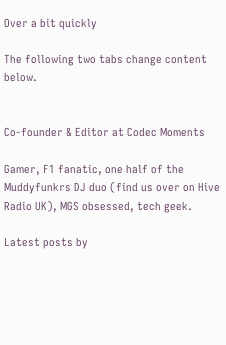Over a bit quickly

The following two tabs change content below.


Co-founder & Editor at Codec Moments

Gamer, F1 fanatic, one half of the Muddyfunkrs DJ duo (find us over on Hive Radio UK), MGS obsessed, tech geek.

Latest posts by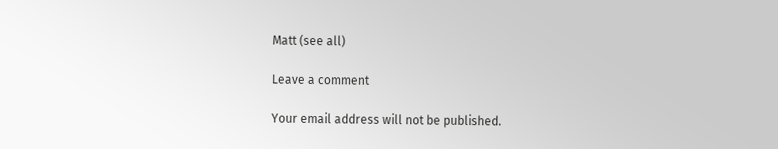Matt (see all)

Leave a comment

Your email address will not be published.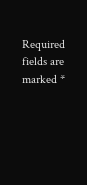Required fields are marked *